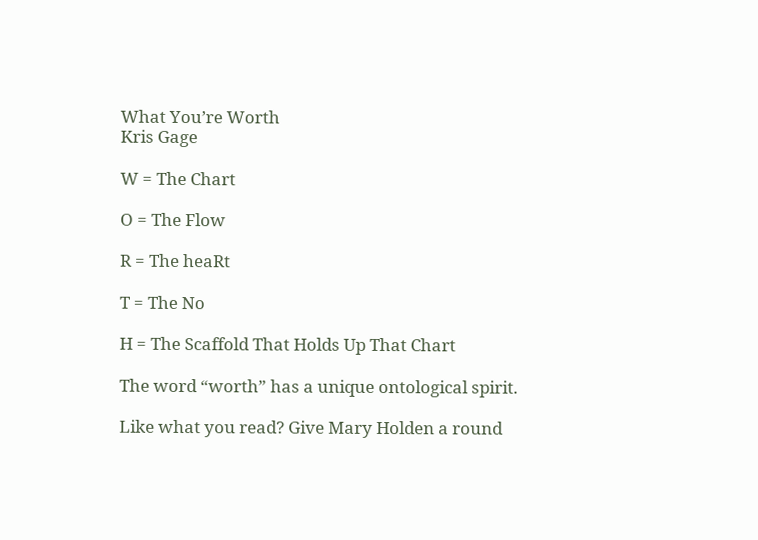What You’re Worth
Kris Gage

W = The Chart

O = The Flow

R = The heaRt

T = The No

H = The Scaffold That Holds Up That Chart

The word “worth” has a unique ontological spirit.

Like what you read? Give Mary Holden a round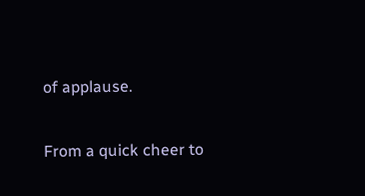of applause.

From a quick cheer to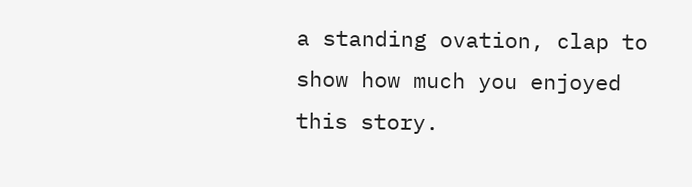a standing ovation, clap to show how much you enjoyed this story.